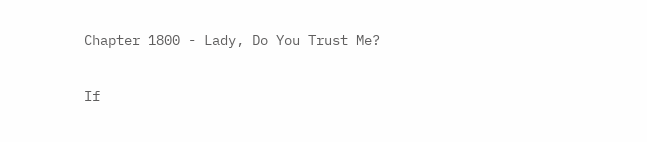Chapter 1800 - Lady, Do You Trust Me?

If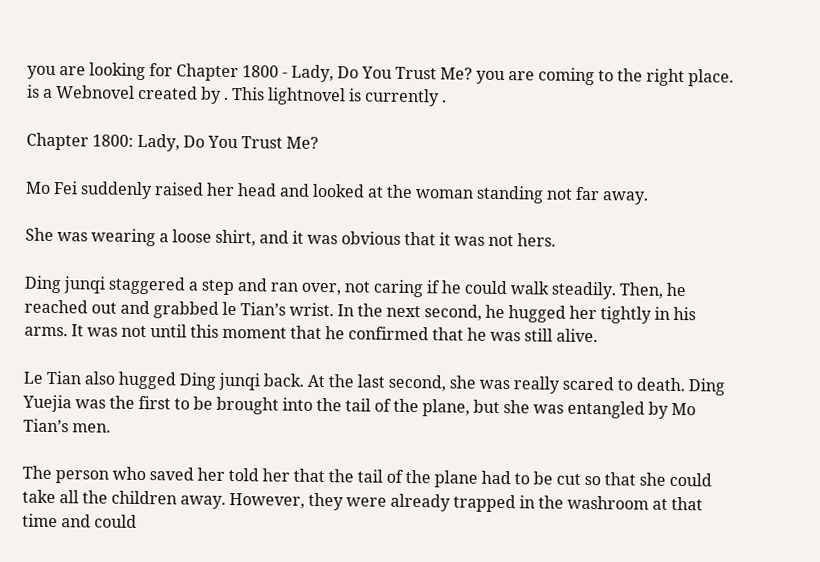you are looking for Chapter 1800 - Lady, Do You Trust Me? you are coming to the right place. is a Webnovel created by . This lightnovel is currently .

Chapter 1800: Lady, Do You Trust Me?

Mo Fei suddenly raised her head and looked at the woman standing not far away.

She was wearing a loose shirt, and it was obvious that it was not hers.

Ding junqi staggered a step and ran over, not caring if he could walk steadily. Then, he reached out and grabbed le Tian’s wrist. In the next second, he hugged her tightly in his arms. It was not until this moment that he confirmed that he was still alive.

Le Tian also hugged Ding junqi back. At the last second, she was really scared to death. Ding Yuejia was the first to be brought into the tail of the plane, but she was entangled by Mo Tian’s men.

The person who saved her told her that the tail of the plane had to be cut so that she could take all the children away. However, they were already trapped in the washroom at that time and could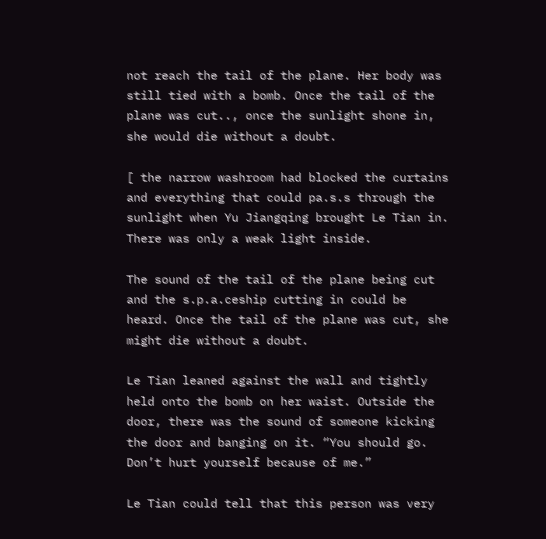not reach the tail of the plane. Her body was still tied with a bomb. Once the tail of the plane was cut.., once the sunlight shone in, she would die without a doubt.

[ the narrow washroom had blocked the curtains and everything that could pa.s.s through the sunlight when Yu Jiangqing brought Le Tian in. There was only a weak light inside.

The sound of the tail of the plane being cut and the s.p.a.ceship cutting in could be heard. Once the tail of the plane was cut, she might die without a doubt.

Le Tian leaned against the wall and tightly held onto the bomb on her waist. Outside the door, there was the sound of someone kicking the door and banging on it. “You should go. Don’t hurt yourself because of me.”

Le Tian could tell that this person was very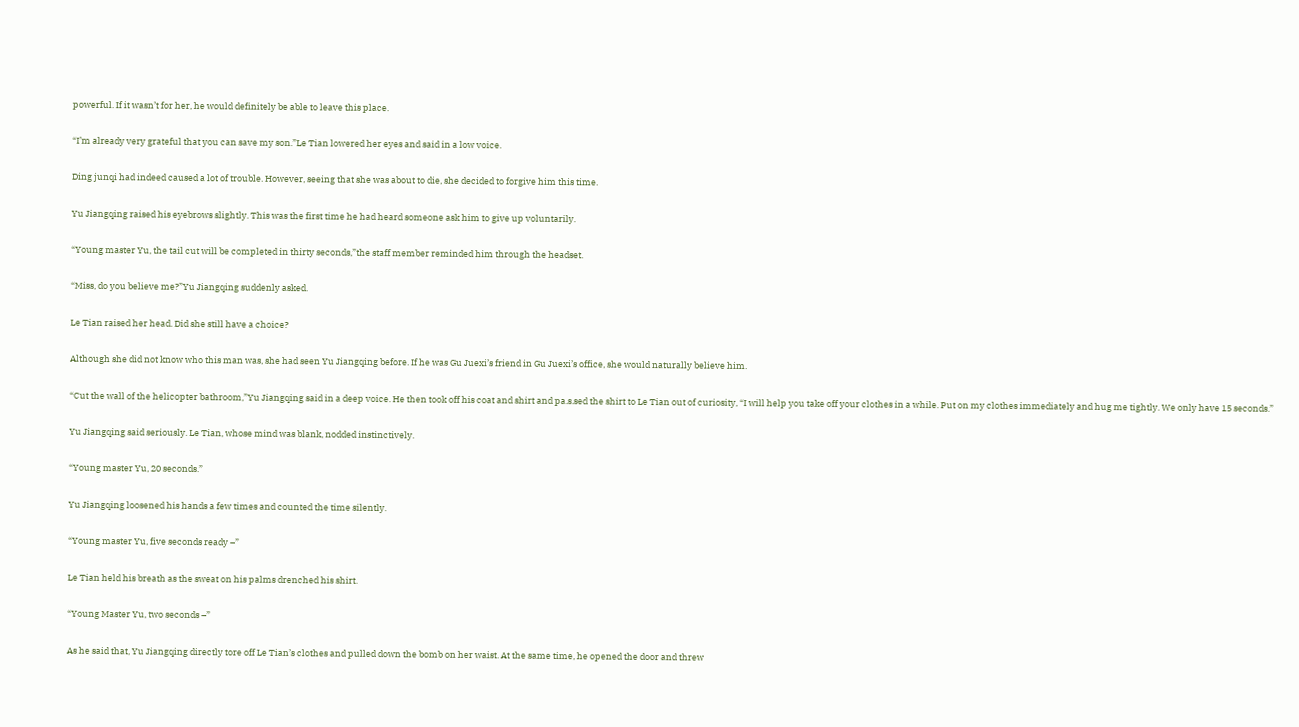powerful. If it wasn’t for her, he would definitely be able to leave this place.

“I’m already very grateful that you can save my son.”Le Tian lowered her eyes and said in a low voice.

Ding junqi had indeed caused a lot of trouble. However, seeing that she was about to die, she decided to forgive him this time.

Yu Jiangqing raised his eyebrows slightly. This was the first time he had heard someone ask him to give up voluntarily.

“Young master Yu, the tail cut will be completed in thirty seconds,”the staff member reminded him through the headset.

“Miss, do you believe me?”Yu Jiangqing suddenly asked.

Le Tian raised her head. Did she still have a choice?

Although she did not know who this man was, she had seen Yu Jiangqing before. If he was Gu Juexi’s friend in Gu Juexi’s office, she would naturally believe him.

“Cut the wall of the helicopter bathroom,”Yu Jiangqing said in a deep voice. He then took off his coat and shirt and pa.s.sed the shirt to Le Tian out of curiosity, “I will help you take off your clothes in a while. Put on my clothes immediately and hug me tightly. We only have 15 seconds.”

Yu Jiangqing said seriously. Le Tian, whose mind was blank, nodded instinctively.

“Young master Yu, 20 seconds.”

Yu Jiangqing loosened his hands a few times and counted the time silently.

“Young master Yu, five seconds ready –”

Le Tian held his breath as the sweat on his palms drenched his shirt.

“Young Master Yu, two seconds –”

As he said that, Yu Jiangqing directly tore off Le Tian’s clothes and pulled down the bomb on her waist. At the same time, he opened the door and threw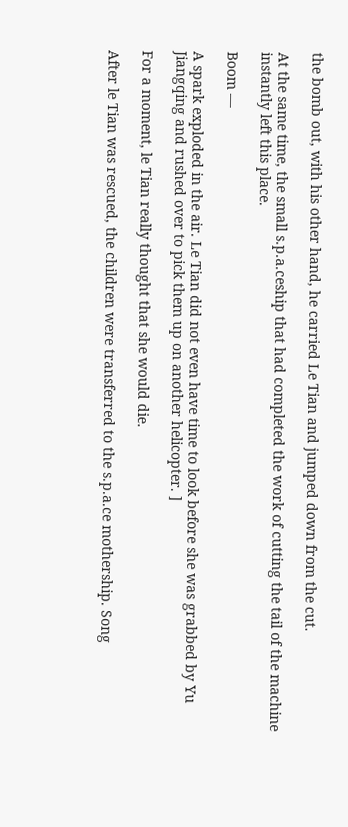the bomb out, with his other hand, he carried Le Tian and jumped down from the cut.

At the same time, the small s.p.a.ceship that had completed the work of cutting the tail of the machine instantly left this place.

Boom —

A spark exploded in the air. Le Tian did not even have time to look before she was grabbed by Yu Jiangqing and rushed over to pick them up on another helicopter. ]

For a moment, le Tian really thought that she would die.

After le Tian was rescued, the children were transferred to the s.p.a.ce mothership. Song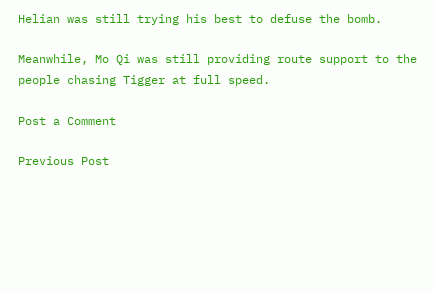Helian was still trying his best to defuse the bomb.

Meanwhile, Mo Qi was still providing route support to the people chasing Tigger at full speed.

Post a Comment

Previous Post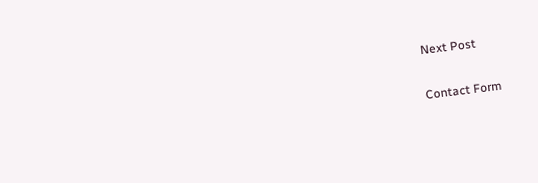Next Post

Contact Form